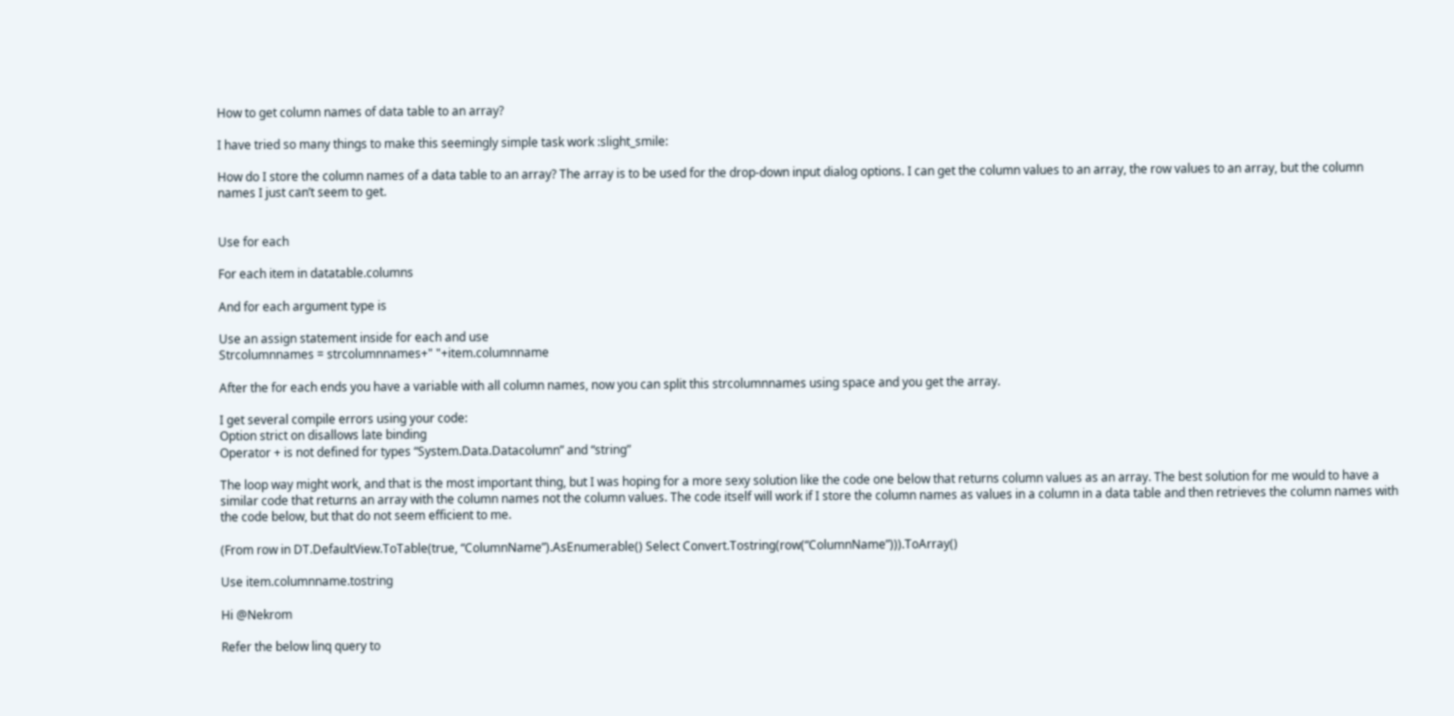How to get column names of data table to an array?

I have tried so many things to make this seemingly simple task work :slight_smile:

How do I store the column names of a data table to an array? The array is to be used for the drop-down input dialog options. I can get the column values to an array, the row values to an array, but the column names I just can’t seem to get.


Use for each

For each item in datatable.columns

And for each argument type is

Use an assign statement inside for each and use
Strcolumnnames = strcolumnnames+" "+item.columnname

After the for each ends you have a variable with all column names, now you can split this strcolumnnames using space and you get the array.

I get several compile errors using your code:
Option strict on disallows late binding
Operator + is not defined for types “System.Data.Datacolumn” and “string”

The loop way might work, and that is the most important thing, but I was hoping for a more sexy solution like the code one below that returns column values as an array. The best solution for me would to have a similar code that returns an array with the column names not the column values. The code itself will work if I store the column names as values in a column in a data table and then retrieves the column names with the code below, but that do not seem efficient to me.

(From row in DT.DefaultView.ToTable(true, “ColumnName”).AsEnumerable() Select Convert.Tostring(row(“ColumnName”))).ToArray()

Use item.columnname.tostring

Hi @Nekrom

Refer the below linq query to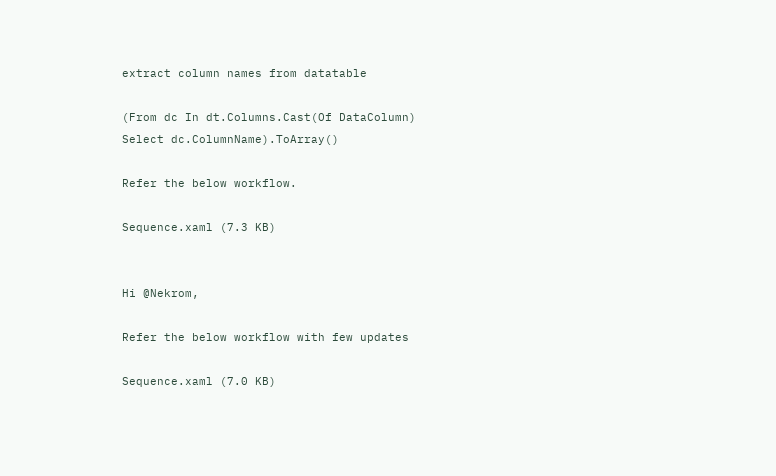extract column names from datatable

(From dc In dt.Columns.Cast(Of DataColumn)
Select dc.ColumnName).ToArray()

Refer the below workflow.

Sequence.xaml (7.3 KB)


Hi @Nekrom,

Refer the below workflow with few updates

Sequence.xaml (7.0 KB)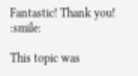Fantastic! Thank you! :smile:

This topic was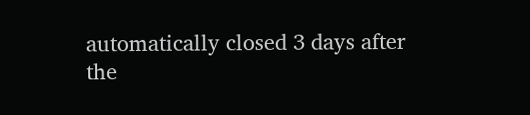automatically closed 3 days after the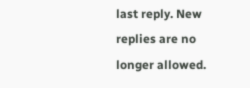last reply. New replies are no longer allowed.